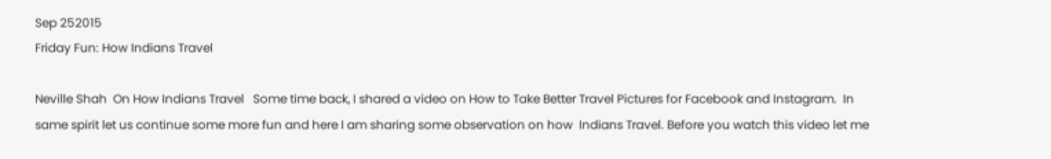Sep 252015
Friday Fun: How Indians Travel

Neville Shah  On How Indians Travel   Some time back, I shared a video on How to Take Better Travel Pictures for Facebook and Instagram.  In same spirit let us continue some more fun and here I am sharing some observation on how  Indians Travel. Before you watch this video let me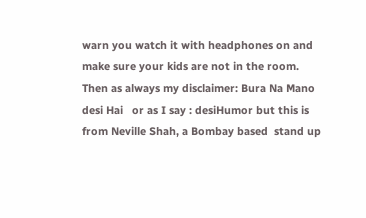warn you watch it with headphones on and make sure your kids are not in the room. Then as always my disclaimer: Bura Na Mano desi Hai   or as I say : desiHumor but this is from Neville Shah, a Bombay based  stand up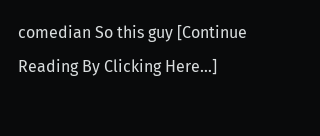comedian So this guy [Continue Reading By Clicking Here…]